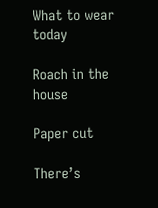What to wear today

Roach in the house

Paper cut

There’s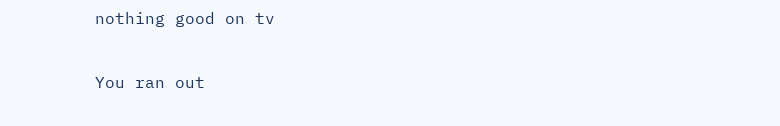nothing good on tv

You ran out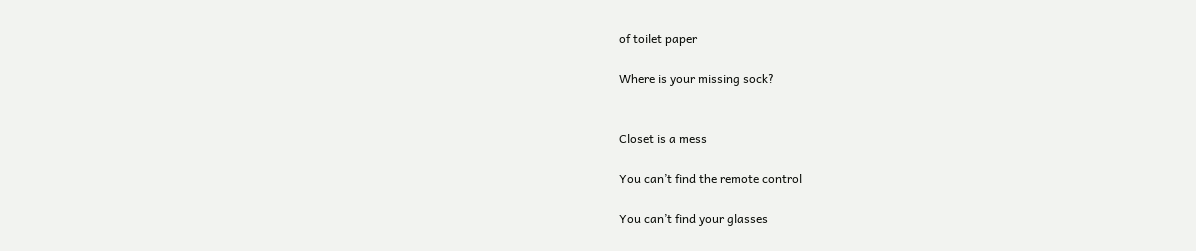of toilet paper

Where is your missing sock?


Closet is a mess

You can’t find the remote control

You can’t find your glasses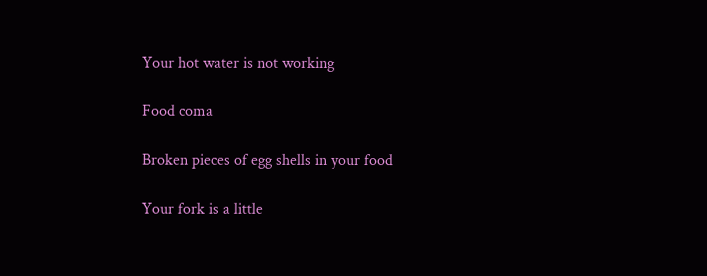Your hot water is not working

Food coma

Broken pieces of egg shells in your food

Your fork is a little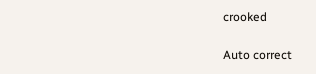crooked

Auto correct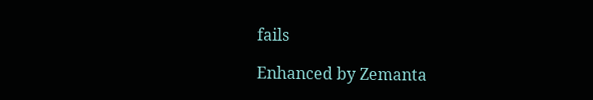fails

Enhanced by Zemanta